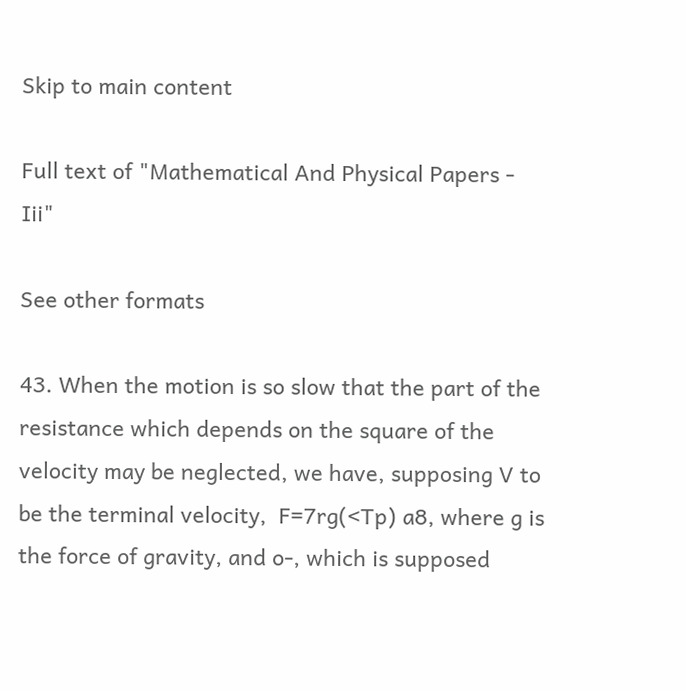Skip to main content

Full text of "Mathematical And Physical Papers - Iii"

See other formats

43. When the motion is so slow that the part of the resistance which depends on the square of the velocity may be neglected, we have, supposing V to be the terminal velocity,  F=7rg(<Tp) a8, where g is the force of gravity, and o-, which is supposed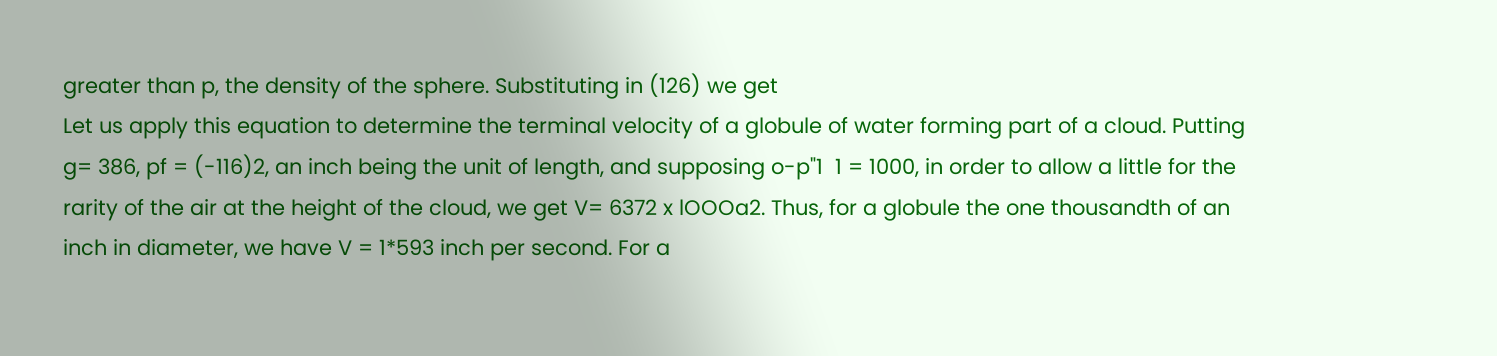greater than p, the density of the sphere. Substituting in (126) we get
Let us apply this equation to determine the terminal velocity of a globule of water forming part of a cloud. Putting g= 386, pf = (-116)2, an inch being the unit of length, and supposing o-p"1  1 = 1000, in order to allow a little for the rarity of the air at the height of the cloud, we get V= 6372 x lOOOa2. Thus, for a globule the one thousandth of an inch in diameter, we have V = 1*593 inch per second. For a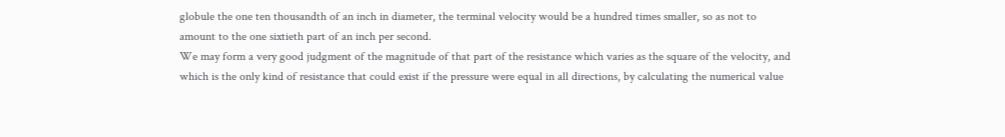globule the one ten thousandth of an inch in diameter, the terminal velocity would be a hundred times smaller, so as not to amount to the one sixtieth part of an inch per second.
We may form a very good judgment of the magnitude of that part of the resistance which varies as the square of the velocity, and which is the only kind of resistance that could exist if the pressure were equal in all directions, by calculating the numerical value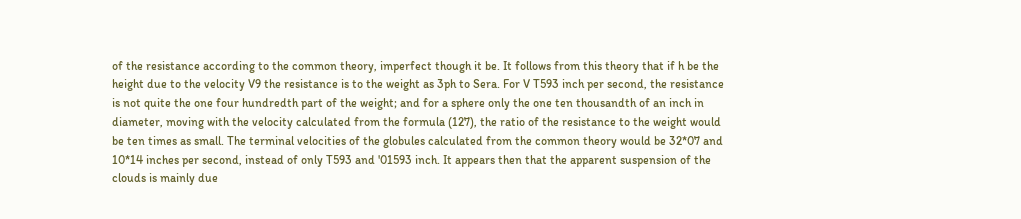of the resistance according to the common theory, imperfect though it be. It follows from this theory that if h be the height due to the velocity V9 the resistance is to the weight as 3ph to Sera. For V T593 inch per second, the resistance is not quite the one four hundredth part of the weight; and for a sphere only the one ten thousandth of an inch in diameter, moving with the velocity calculated from the formula (127), the ratio of the resistance to the weight would be ten times as small. The terminal velocities of the globules calculated from the common theory would be 32*07 and 10*14 inches per second, instead of only T593 and '01593 inch. It appears then that the apparent suspension of the clouds is mainly due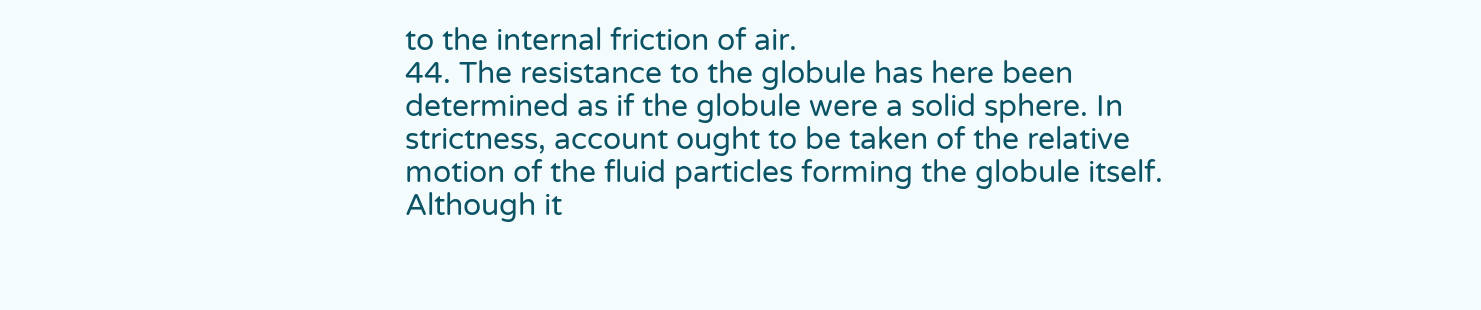to the internal friction of air.
44. The resistance to the globule has here been determined as if the globule were a solid sphere. In strictness, account ought to be taken of the relative motion of the fluid particles forming the globule itself. Although it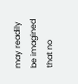may readily be imagined that no